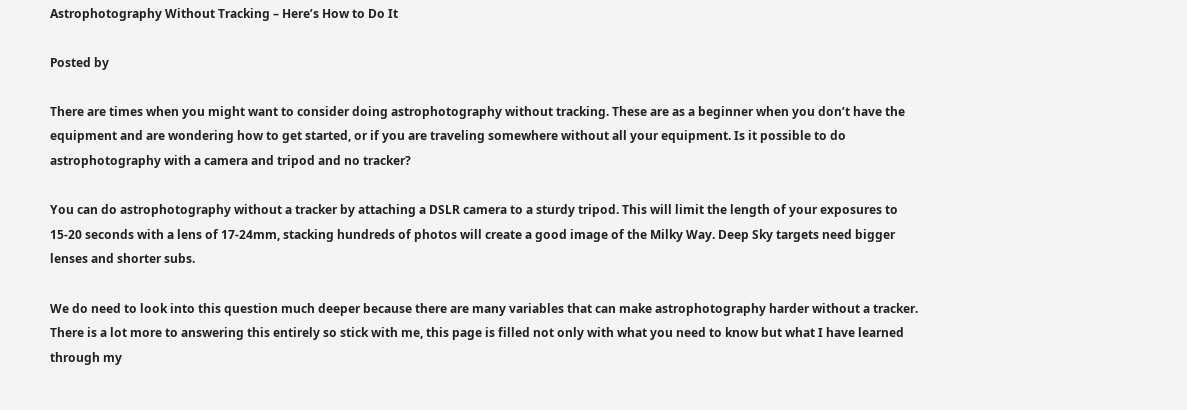Astrophotography Without Tracking – Here’s How to Do It

Posted by

There are times when you might want to consider doing astrophotography without tracking. These are as a beginner when you don’t have the equipment and are wondering how to get started, or if you are traveling somewhere without all your equipment. Is it possible to do astrophotography with a camera and tripod and no tracker?

You can do astrophotography without a tracker by attaching a DSLR camera to a sturdy tripod. This will limit the length of your exposures to 15-20 seconds with a lens of 17-24mm, stacking hundreds of photos will create a good image of the Milky Way. Deep Sky targets need bigger lenses and shorter subs.

We do need to look into this question much deeper because there are many variables that can make astrophotography harder without a tracker. There is a lot more to answering this entirely so stick with me, this page is filled not only with what you need to know but what I have learned through my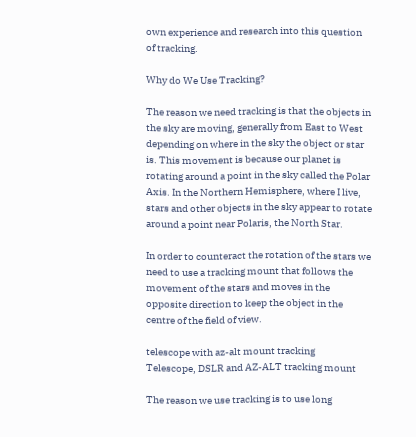own experience and research into this question of tracking.

Why do We Use Tracking?

The reason we need tracking is that the objects in the sky are moving, generally from East to West depending on where in the sky the object or star is. This movement is because our planet is rotating around a point in the sky called the Polar Axis. In the Northern Hemisphere, where I live, stars and other objects in the sky appear to rotate around a point near Polaris, the North Star.

In order to counteract the rotation of the stars we need to use a tracking mount that follows the movement of the stars and moves in the opposite direction to keep the object in the centre of the field of view.

telescope with az-alt mount tracking
Telescope, DSLR and AZ-ALT tracking mount

The reason we use tracking is to use long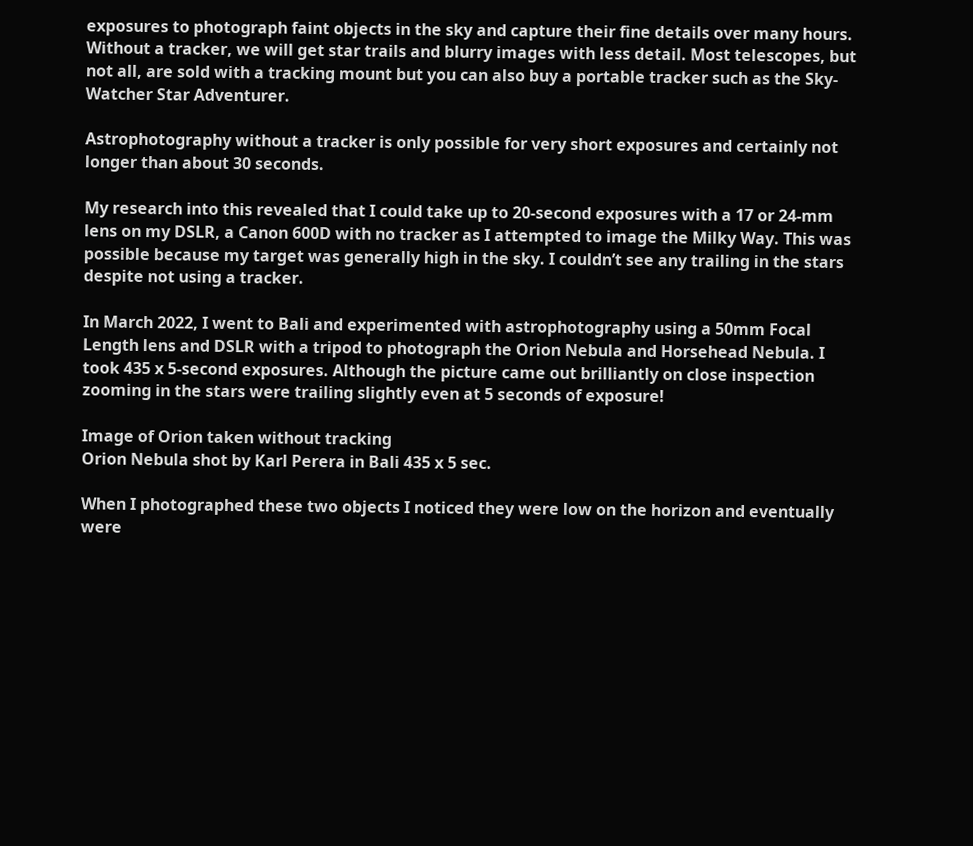exposures to photograph faint objects in the sky and capture their fine details over many hours. Without a tracker, we will get star trails and blurry images with less detail. Most telescopes, but not all, are sold with a tracking mount but you can also buy a portable tracker such as the Sky-Watcher Star Adventurer.

Astrophotography without a tracker is only possible for very short exposures and certainly not longer than about 30 seconds.

My research into this revealed that I could take up to 20-second exposures with a 17 or 24-mm lens on my DSLR, a Canon 600D with no tracker as I attempted to image the Milky Way. This was possible because my target was generally high in the sky. I couldn’t see any trailing in the stars despite not using a tracker.

In March 2022, I went to Bali and experimented with astrophotography using a 50mm Focal Length lens and DSLR with a tripod to photograph the Orion Nebula and Horsehead Nebula. I took 435 x 5-second exposures. Although the picture came out brilliantly on close inspection zooming in the stars were trailing slightly even at 5 seconds of exposure!

Image of Orion taken without tracking
Orion Nebula shot by Karl Perera in Bali 435 x 5 sec.

When I photographed these two objects I noticed they were low on the horizon and eventually were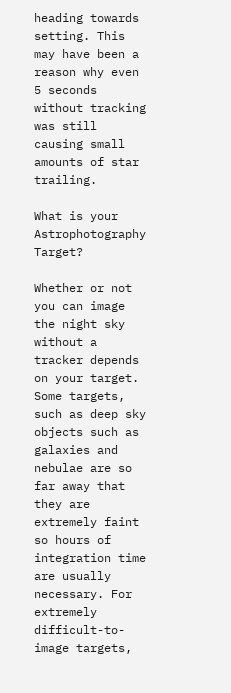heading towards setting. This may have been a reason why even 5 seconds without tracking was still causing small amounts of star trailing.

What is your Astrophotography Target?

Whether or not you can image the night sky without a tracker depends on your target. Some targets, such as deep sky objects such as galaxies and nebulae are so far away that they are extremely faint so hours of integration time are usually necessary. For extremely difficult-to-image targets,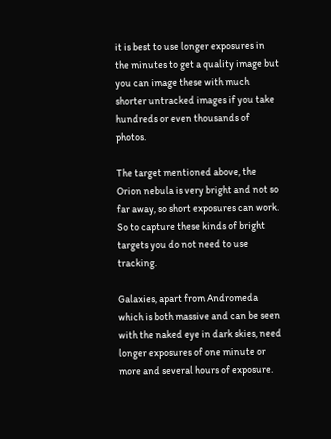it is best to use longer exposures in the minutes to get a quality image but you can image these with much shorter untracked images if you take hundreds or even thousands of photos.

The target mentioned above, the Orion nebula is very bright and not so far away, so short exposures can work. So to capture these kinds of bright targets you do not need to use tracking.

Galaxies, apart from Andromeda which is both massive and can be seen with the naked eye in dark skies, need longer exposures of one minute or more and several hours of exposure.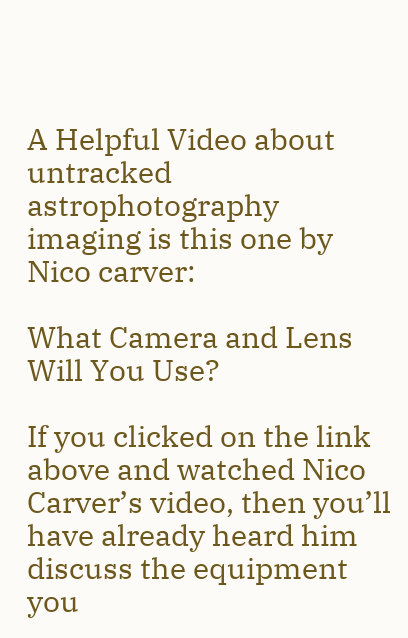A Helpful Video about untracked astrophotography imaging is this one by Nico carver:

What Camera and Lens Will You Use?

If you clicked on the link above and watched Nico Carver’s video, then you’ll have already heard him discuss the equipment you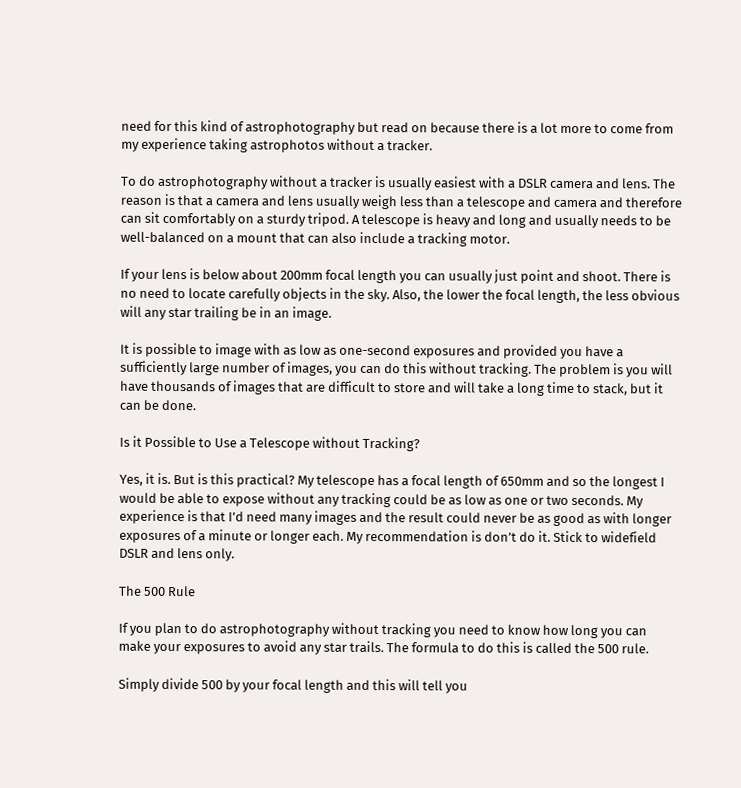need for this kind of astrophotography but read on because there is a lot more to come from my experience taking astrophotos without a tracker.

To do astrophotography without a tracker is usually easiest with a DSLR camera and lens. The reason is that a camera and lens usually weigh less than a telescope and camera and therefore can sit comfortably on a sturdy tripod. A telescope is heavy and long and usually needs to be well-balanced on a mount that can also include a tracking motor.

If your lens is below about 200mm focal length you can usually just point and shoot. There is no need to locate carefully objects in the sky. Also, the lower the focal length, the less obvious will any star trailing be in an image.

It is possible to image with as low as one-second exposures and provided you have a sufficiently large number of images, you can do this without tracking. The problem is you will have thousands of images that are difficult to store and will take a long time to stack, but it can be done.

Is it Possible to Use a Telescope without Tracking?

Yes, it is. But is this practical? My telescope has a focal length of 650mm and so the longest I would be able to expose without any tracking could be as low as one or two seconds. My experience is that I’d need many images and the result could never be as good as with longer exposures of a minute or longer each. My recommendation is don’t do it. Stick to widefield DSLR and lens only.

The 500 Rule

If you plan to do astrophotography without tracking you need to know how long you can make your exposures to avoid any star trails. The formula to do this is called the 500 rule.

Simply divide 500 by your focal length and this will tell you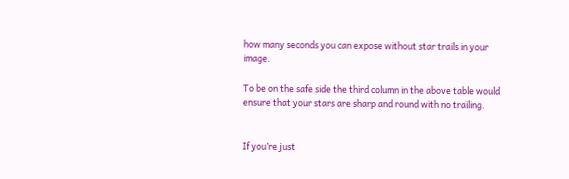how many seconds you can expose without star trails in your image.

To be on the safe side the third column in the above table would ensure that your stars are sharp and round with no trailing.


If you’re just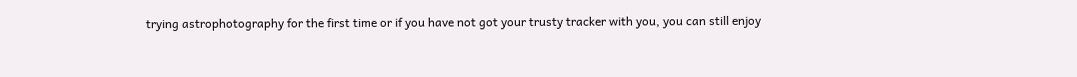trying astrophotography for the first time or if you have not got your trusty tracker with you, you can still enjoy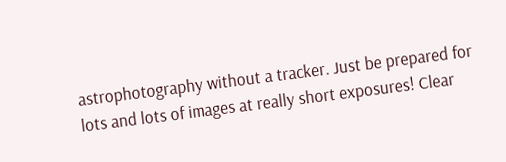astrophotography without a tracker. Just be prepared for lots and lots of images at really short exposures! Clear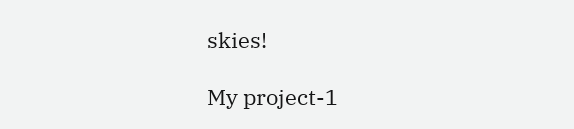skies!

My project-1